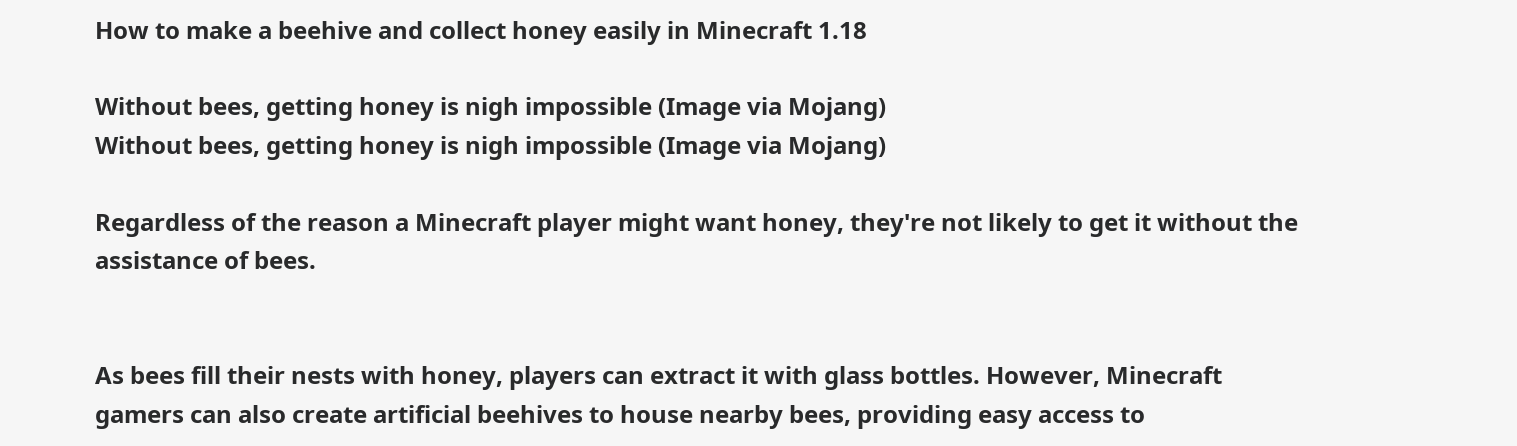How to make a beehive and collect honey easily in Minecraft 1.18

Without bees, getting honey is nigh impossible (Image via Mojang)
Without bees, getting honey is nigh impossible (Image via Mojang)

Regardless of the reason a Minecraft player might want honey, they're not likely to get it without the assistance of bees.


As bees fill their nests with honey, players can extract it with glass bottles. However, Minecraft gamers can also create artificial beehives to house nearby bees, providing easy access to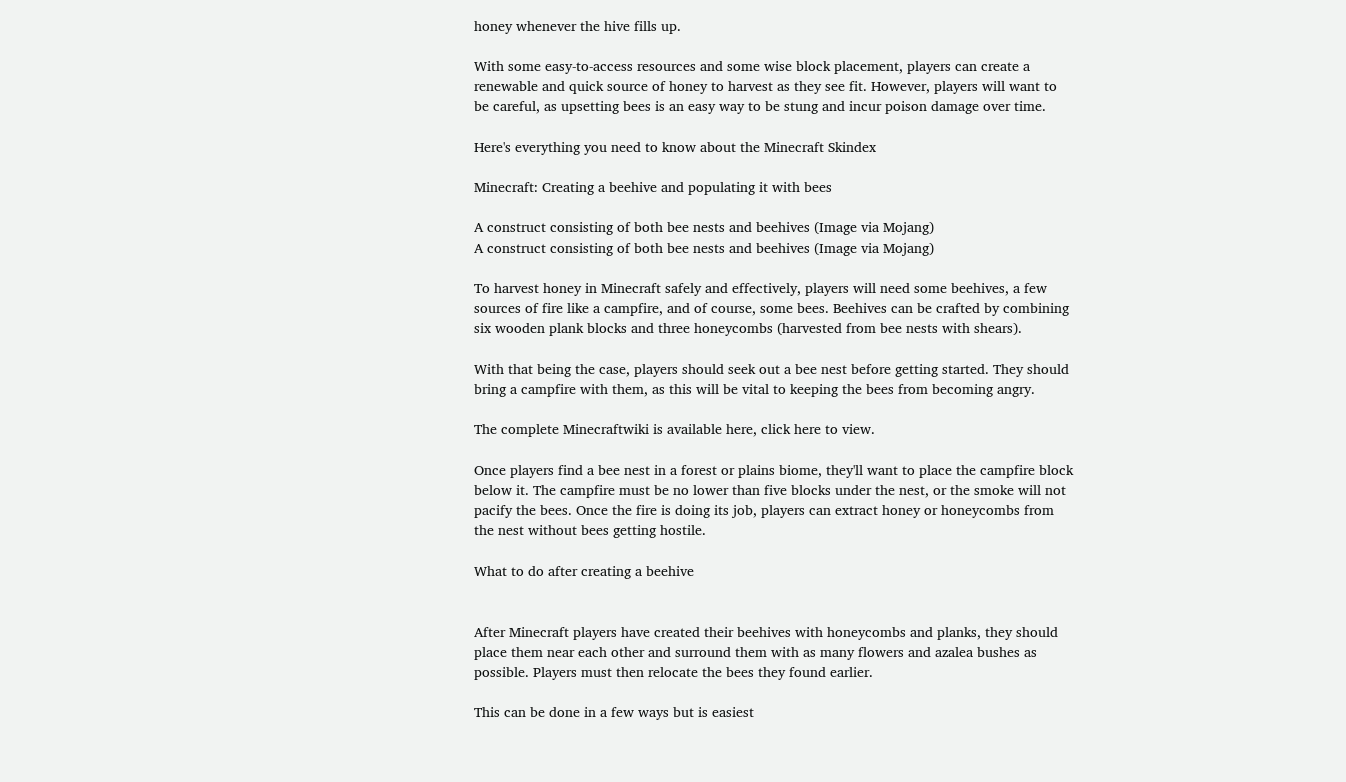honey whenever the hive fills up.

With some easy-to-access resources and some wise block placement, players can create a renewable and quick source of honey to harvest as they see fit. However, players will want to be careful, as upsetting bees is an easy way to be stung and incur poison damage over time.

Here's everything you need to know about the Minecraft Skindex

Minecraft: Creating a beehive and populating it with bees

A construct consisting of both bee nests and beehives (Image via Mojang)
A construct consisting of both bee nests and beehives (Image via Mojang)

To harvest honey in Minecraft safely and effectively, players will need some beehives, a few sources of fire like a campfire, and of course, some bees. Beehives can be crafted by combining six wooden plank blocks and three honeycombs (harvested from bee nests with shears).

With that being the case, players should seek out a bee nest before getting started. They should bring a campfire with them, as this will be vital to keeping the bees from becoming angry.

The complete Minecraftwiki is available here, click here to view.

Once players find a bee nest in a forest or plains biome, they'll want to place the campfire block below it. The campfire must be no lower than five blocks under the nest, or the smoke will not pacify the bees. Once the fire is doing its job, players can extract honey or honeycombs from the nest without bees getting hostile.

What to do after creating a beehive


After Minecraft players have created their beehives with honeycombs and planks, they should place them near each other and surround them with as many flowers and azalea bushes as possible. Players must then relocate the bees they found earlier.

This can be done in a few ways but is easiest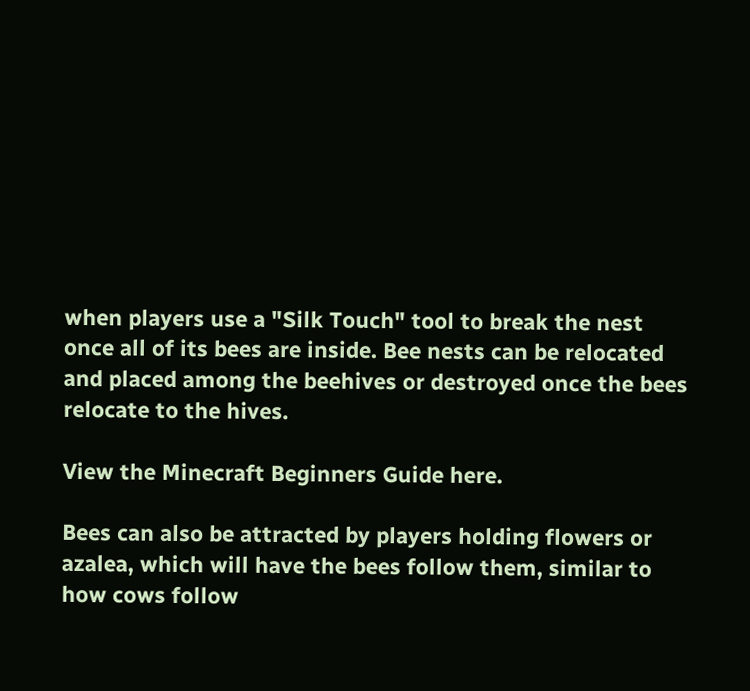when players use a "Silk Touch" tool to break the nest once all of its bees are inside. Bee nests can be relocated and placed among the beehives or destroyed once the bees relocate to the hives.

View the Minecraft Beginners Guide here.

Bees can also be attracted by players holding flowers or azalea, which will have the bees follow them, similar to how cows follow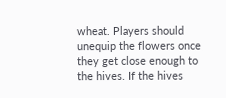wheat. Players should unequip the flowers once they get close enough to the hives. If the hives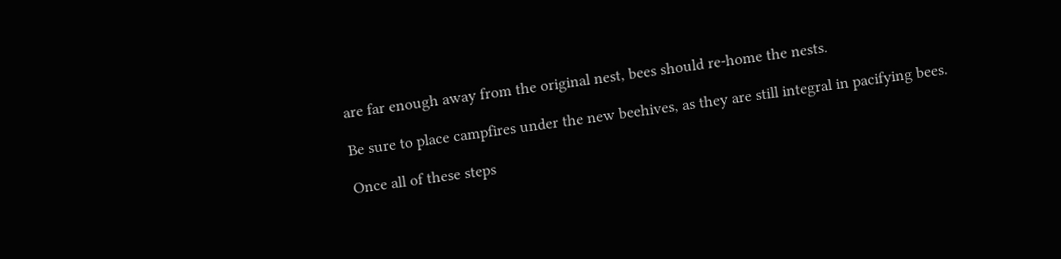are far enough away from the original nest, bees should re-home the nests.

Be sure to place campfires under the new beehives, as they are still integral in pacifying bees.

Once all of these steps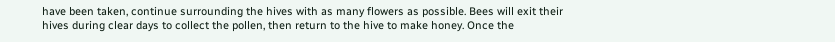have been taken, continue surrounding the hives with as many flowers as possible. Bees will exit their hives during clear days to collect the pollen, then return to the hive to make honey. Once the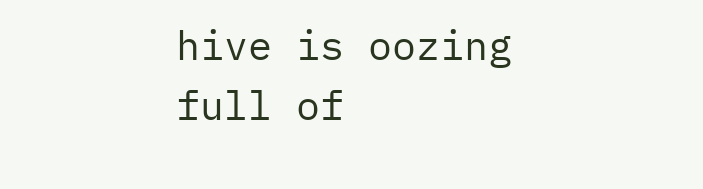hive is oozing full of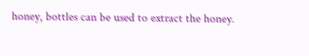honey, bottles can be used to extract the honey.